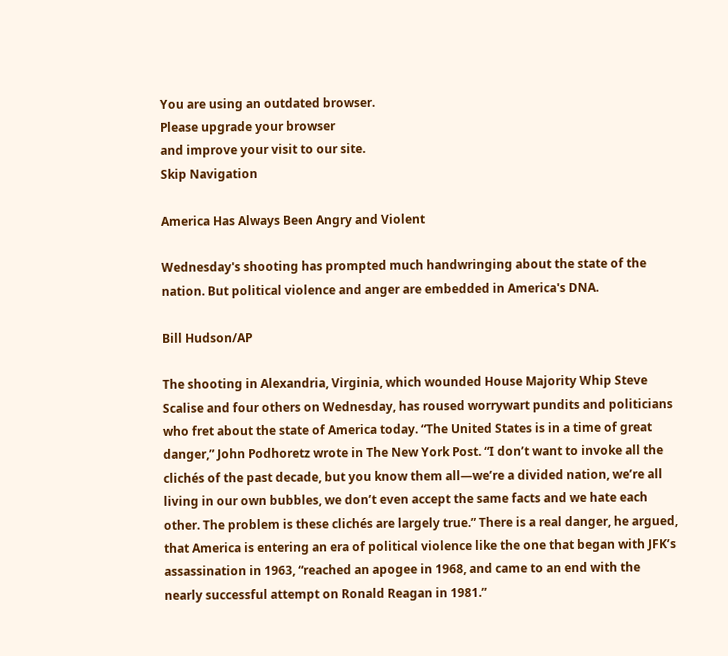You are using an outdated browser.
Please upgrade your browser
and improve your visit to our site.
Skip Navigation

America Has Always Been Angry and Violent

Wednesday's shooting has prompted much handwringing about the state of the nation. But political violence and anger are embedded in America's DNA.

Bill Hudson/AP

The shooting in Alexandria, Virginia, which wounded House Majority Whip Steve Scalise and four others on Wednesday, has roused worrywart pundits and politicians who fret about the state of America today. “The United States is in a time of great danger,” John Podhoretz wrote in The New York Post. “I don’t want to invoke all the clichés of the past decade, but you know them all—we’re a divided nation, we’re all living in our own bubbles, we don’t even accept the same facts and we hate each other. The problem is these clichés are largely true.” There is a real danger, he argued, that America is entering an era of political violence like the one that began with JFK’s assassination in 1963, “reached an apogee in 1968, and came to an end with the nearly successful attempt on Ronald Reagan in 1981.”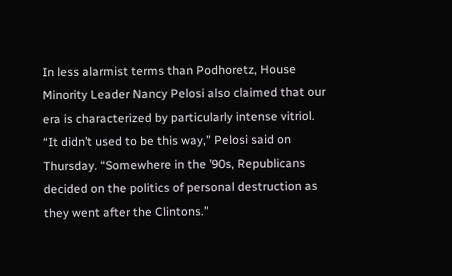In less alarmist terms than Podhoretz, House Minority Leader Nancy Pelosi also claimed that our era is characterized by particularly intense vitriol. “It didn’t used to be this way,” Pelosi said on Thursday. “Somewhere in the ’90s, Republicans decided on the politics of personal destruction as they went after the Clintons.”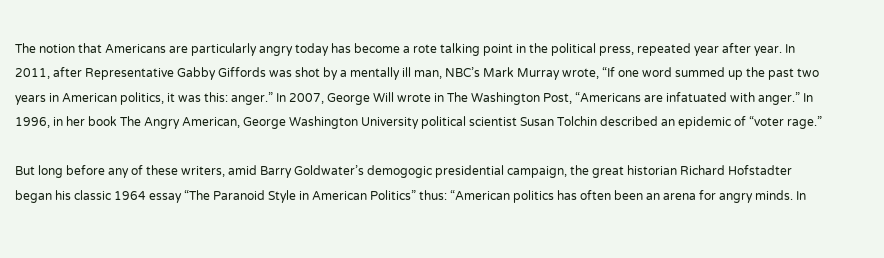The notion that Americans are particularly angry today has become a rote talking point in the political press, repeated year after year. In 2011, after Representative Gabby Giffords was shot by a mentally ill man, NBC’s Mark Murray wrote, “If one word summed up the past two years in American politics, it was this: anger.” In 2007, George Will wrote in The Washington Post, “Americans are infatuated with anger.” In 1996, in her book The Angry American, George Washington University political scientist Susan Tolchin described an epidemic of “voter rage.”

But long before any of these writers, amid Barry Goldwater’s demogogic presidential campaign, the great historian Richard Hofstadter began his classic 1964 essay “The Paranoid Style in American Politics” thus: “American politics has often been an arena for angry minds. In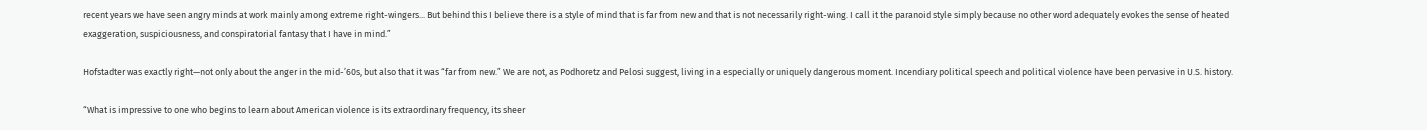recent years we have seen angry minds at work mainly among extreme right-wingers... But behind this I believe there is a style of mind that is far from new and that is not necessarily right-wing. I call it the paranoid style simply because no other word adequately evokes the sense of heated exaggeration, suspiciousness, and conspiratorial fantasy that I have in mind.”

Hofstadter was exactly right—not only about the anger in the mid-’60s, but also that it was “far from new.” We are not, as Podhoretz and Pelosi suggest, living in a especially or uniquely dangerous moment. Incendiary political speech and political violence have been pervasive in U.S. history.

“What is impressive to one who begins to learn about American violence is its extraordinary frequency, its sheer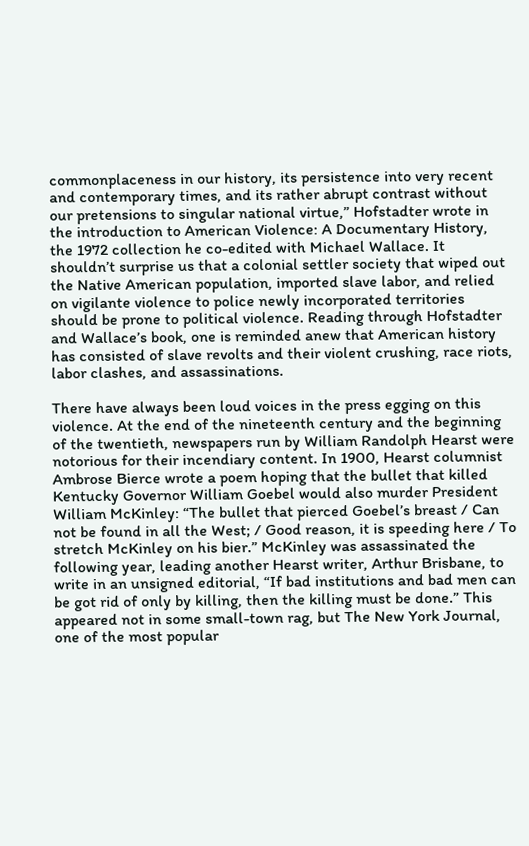commonplaceness in our history, its persistence into very recent and contemporary times, and its rather abrupt contrast without our pretensions to singular national virtue,” Hofstadter wrote in the introduction to American Violence: A Documentary History, the 1972 collection he co-edited with Michael Wallace. It shouldn’t surprise us that a colonial settler society that wiped out the Native American population, imported slave labor, and relied on vigilante violence to police newly incorporated territories should be prone to political violence. Reading through Hofstadter and Wallace’s book, one is reminded anew that American history has consisted of slave revolts and their violent crushing, race riots, labor clashes, and assassinations.

There have always been loud voices in the press egging on this violence. At the end of the nineteenth century and the beginning of the twentieth, newspapers run by William Randolph Hearst were notorious for their incendiary content. In 1900, Hearst columnist Ambrose Bierce wrote a poem hoping that the bullet that killed Kentucky Governor William Goebel would also murder President William McKinley: “The bullet that pierced Goebel’s breast / Can not be found in all the West; / Good reason, it is speeding here / To stretch McKinley on his bier.” McKinley was assassinated the following year, leading another Hearst writer, Arthur Brisbane, to write in an unsigned editorial, “If bad institutions and bad men can be got rid of only by killing, then the killing must be done.” This appeared not in some small-town rag, but The New York Journal, one of the most popular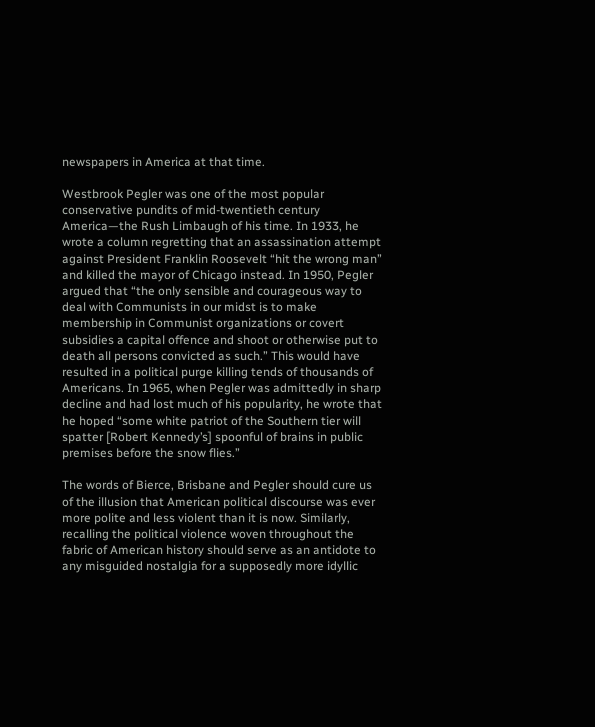newspapers in America at that time.

Westbrook Pegler was one of the most popular conservative pundits of mid-twentieth century America—the Rush Limbaugh of his time. In 1933, he wrote a column regretting that an assassination attempt against President Franklin Roosevelt “hit the wrong man” and killed the mayor of Chicago instead. In 1950, Pegler argued that “the only sensible and courageous way to deal with Communists in our midst is to make membership in Communist organizations or covert subsidies a capital offence and shoot or otherwise put to death all persons convicted as such.” This would have resulted in a political purge killing tends of thousands of Americans. In 1965, when Pegler was admittedly in sharp decline and had lost much of his popularity, he wrote that he hoped “some white patriot of the Southern tier will spatter [Robert Kennedy’s] spoonful of brains in public premises before the snow flies.”

The words of Bierce, Brisbane and Pegler should cure us of the illusion that American political discourse was ever more polite and less violent than it is now. Similarly, recalling the political violence woven throughout the fabric of American history should serve as an antidote to any misguided nostalgia for a supposedly more idyllic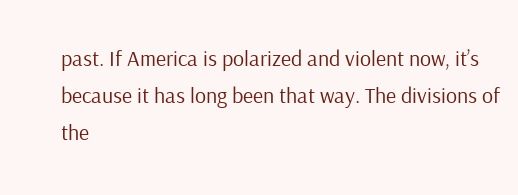past. If America is polarized and violent now, it’s because it has long been that way. The divisions of the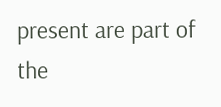present are part of the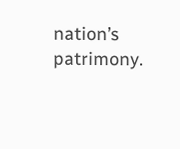nation’s patrimony.